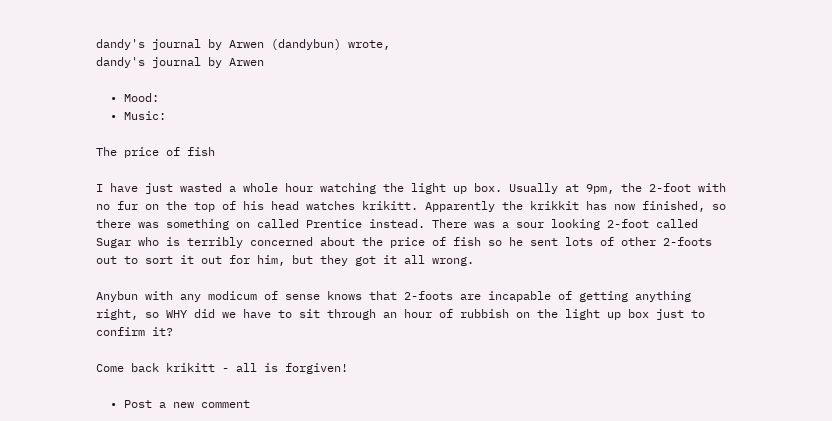dandy's journal by Arwen (dandybun) wrote,
dandy's journal by Arwen

  • Mood:
  • Music:

The price of fish

I have just wasted a whole hour watching the light up box. Usually at 9pm, the 2-foot with no fur on the top of his head watches krikitt. Apparently the krikkit has now finished, so there was something on called Prentice instead. There was a sour looking 2-foot called Sugar who is terribly concerned about the price of fish so he sent lots of other 2-foots out to sort it out for him, but they got it all wrong.

Anybun with any modicum of sense knows that 2-foots are incapable of getting anything right, so WHY did we have to sit through an hour of rubbish on the light up box just to confirm it?

Come back krikitt - all is forgiven!

  • Post a new comment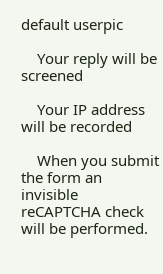default userpic

    Your reply will be screened

    Your IP address will be recorded

    When you submit the form an invisible reCAPTCHA check will be performed.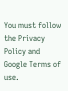You must follow the Privacy Policy and Google Terms of use.